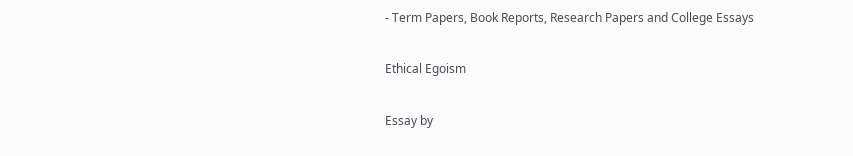- Term Papers, Book Reports, Research Papers and College Essays

Ethical Egoism

Essay by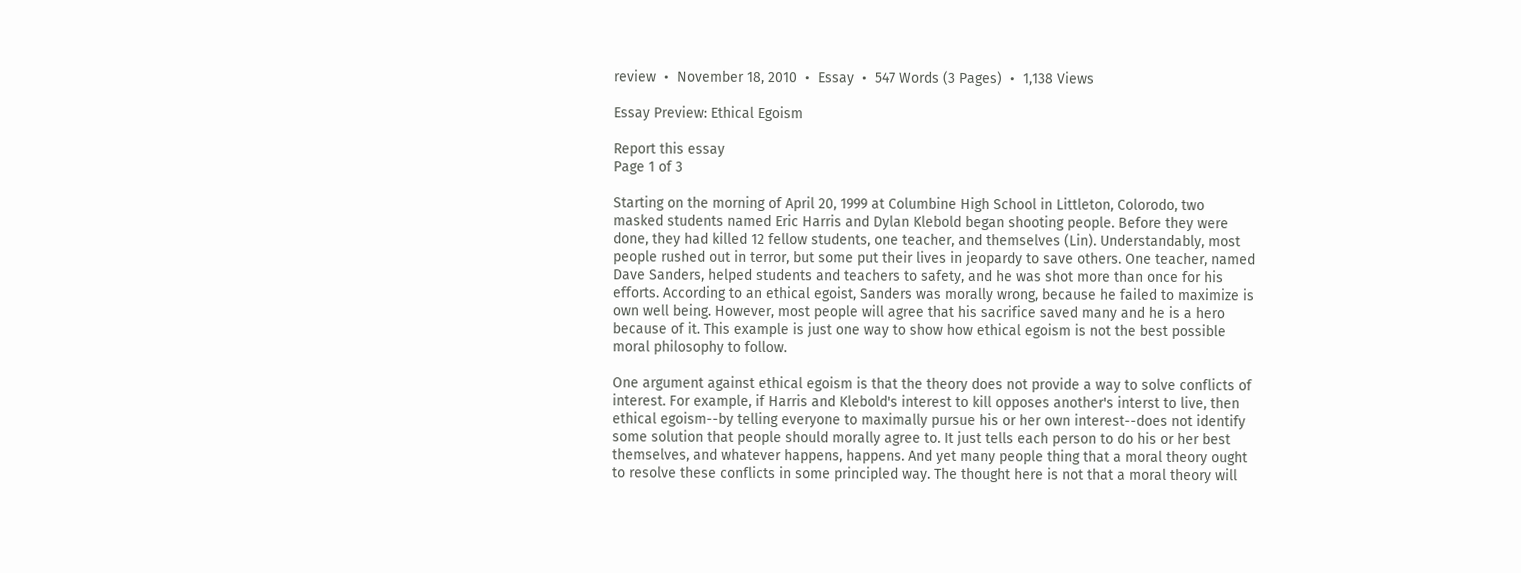review  •  November 18, 2010  •  Essay  •  547 Words (3 Pages)  •  1,138 Views

Essay Preview: Ethical Egoism

Report this essay
Page 1 of 3

Starting on the morning of April 20, 1999 at Columbine High School in Littleton, Colorodo, two masked students named Eric Harris and Dylan Klebold began shooting people. Before they were done, they had killed 12 fellow students, one teacher, and themselves (Lin). Understandably, most people rushed out in terror, but some put their lives in jeopardy to save others. One teacher, named Dave Sanders, helped students and teachers to safety, and he was shot more than once for his efforts. According to an ethical egoist, Sanders was morally wrong, because he failed to maximize is own well being. However, most people will agree that his sacrifice saved many and he is a hero because of it. This example is just one way to show how ethical egoism is not the best possible moral philosophy to follow.

One argument against ethical egoism is that the theory does not provide a way to solve conflicts of interest. For example, if Harris and Klebold's interest to kill opposes another's interst to live, then ethical egoism--by telling everyone to maximally pursue his or her own interest--does not identify some solution that people should morally agree to. It just tells each person to do his or her best themselves, and whatever happens, happens. And yet many people thing that a moral theory ought to resolve these conflicts in some principled way. The thought here is not that a moral theory will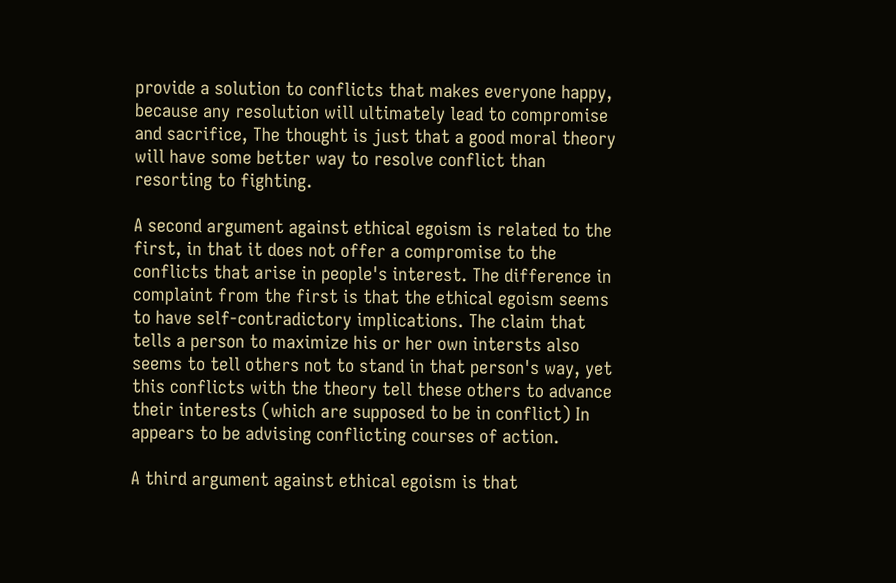provide a solution to conflicts that makes everyone happy, because any resolution will ultimately lead to compromise and sacrifice, The thought is just that a good moral theory will have some better way to resolve conflict than resorting to fighting.

A second argument against ethical egoism is related to the first, in that it does not offer a compromise to the conflicts that arise in people's interest. The difference in complaint from the first is that the ethical egoism seems to have self-contradictory implications. The claim that tells a person to maximize his or her own intersts also seems to tell others not to stand in that person's way, yet this conflicts with the theory tell these others to advance their interests (which are supposed to be in conflict) In appears to be advising conflicting courses of action.

A third argument against ethical egoism is that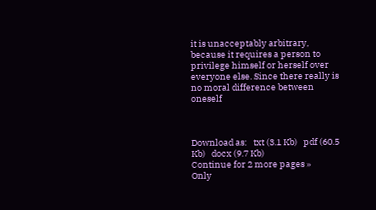it is unacceptably arbitrary, because it requires a person to privilege himself or herself over everyone else. Since there really is no moral difference between oneself



Download as:   txt (3.1 Kb)   pdf (60.5 Kb)   docx (9.7 Kb)
Continue for 2 more pages »
Only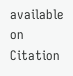available on
Citation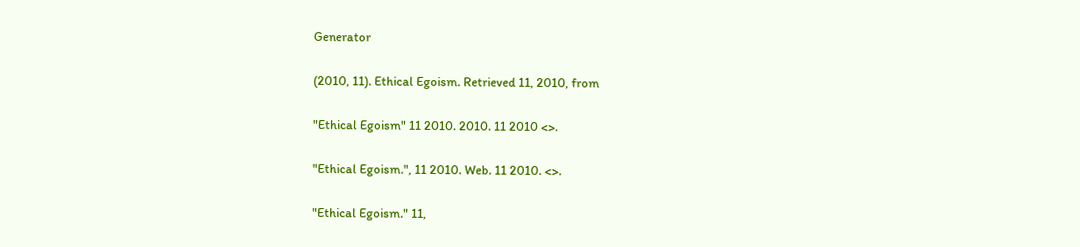Generator

(2010, 11). Ethical Egoism. Retrieved 11, 2010, from

"Ethical Egoism" 11 2010. 2010. 11 2010 <>.

"Ethical Egoism.", 11 2010. Web. 11 2010. <>.

"Ethical Egoism." 11,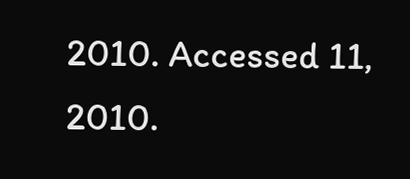2010. Accessed 11, 2010.